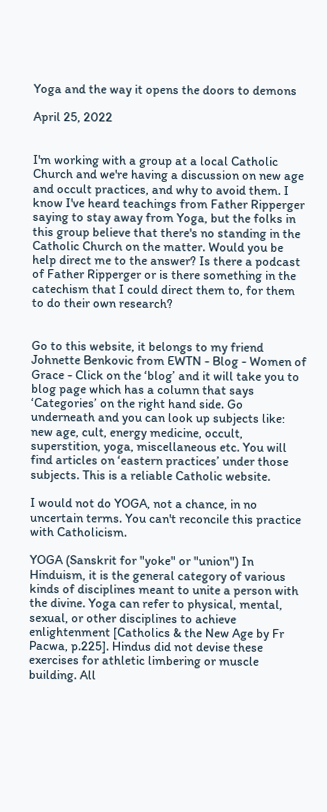Yoga and the way it opens the doors to demons

April 25, 2022


I'm working with a group at a local Catholic Church and we're having a discussion on new age and occult practices, and why to avoid them. I know I've heard teachings from Father Ripperger saying to stay away from Yoga, but the folks in this group believe that there's no standing in the Catholic Church on the matter. Would you be help direct me to the answer? Is there a podcast of Father Ripperger or is there something in the catechism that I could direct them to, for them to do their own research?


Go to this website, it belongs to my friend Johnette Benkovic from EWTN - Blog - Women of Grace - Click on the ‘blog’ and it will take you to blog page which has a column that says ‘Categories’ on the right hand side. Go underneath and you can look up subjects like: new age, cult, energy medicine, occult, superstition, yoga, miscellaneous etc. You will find articles on ‘eastern practices’ under those subjects. This is a reliable Catholic website.

I would not do YOGA, not a chance, in no uncertain terms. You can't reconcile this practice with Catholicism.

YOGA (Sanskrit for "yoke" or "union") In Hinduism, it is the general category of various kinds of disciplines meant to unite a person with the divine. Yoga can refer to physical, mental, sexual, or other disciplines to achieve enlightenment [Catholics & the New Age by Fr Pacwa, p.225]. Hindus did not devise these exercises for athletic limbering or muscle building. All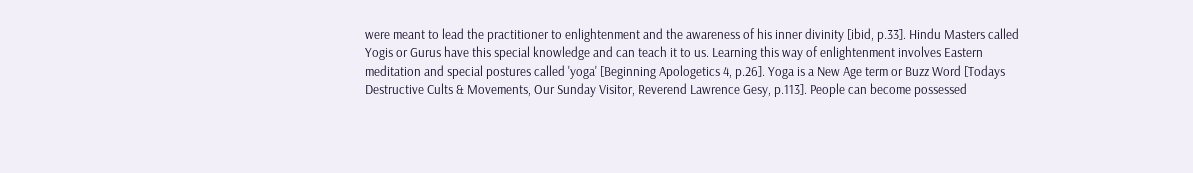were meant to lead the practitioner to enlightenment and the awareness of his inner divinity [ibid, p.33]. Hindu Masters called Yogis or Gurus have this special knowledge and can teach it to us. Learning this way of enlightenment involves Eastern meditation and special postures called 'yoga' [Beginning Apologetics 4, p.26]. Yoga is a New Age term or Buzz Word [Todays Destructive Cults & Movements, Our Sunday Visitor, Reverend Lawrence Gesy, p.113]. People can become possessed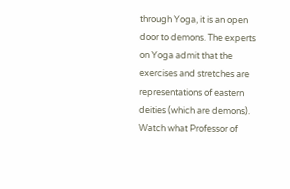through Yoga, it is an open door to demons. The experts on Yoga admit that the exercises and stretches are representations of eastern deities (which are demons). Watch what Professor of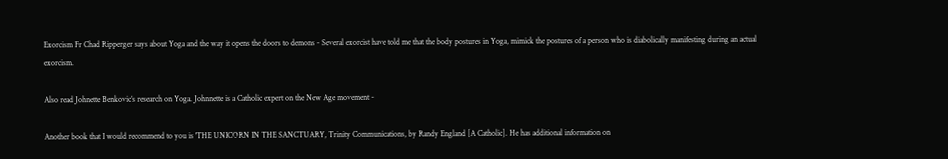Exorcism Fr Chad Ripperger says about Yoga and the way it opens the doors to demons - Several exorcist have told me that the body postures in Yoga, mimick the postures of a person who is diabolically manifesting during an actual exorcism.

Also read Johnette Benkovic’s research on Yoga. Johnnette is a Catholic expert on the New Age movement -

Another book that I would recommend to you is 'THE UNICORN IN THE SANCTUARY, Trinity Communications, by Randy England [A Catholic]. He has additional information on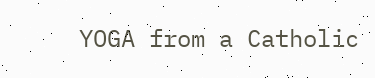YOGA from a Catholic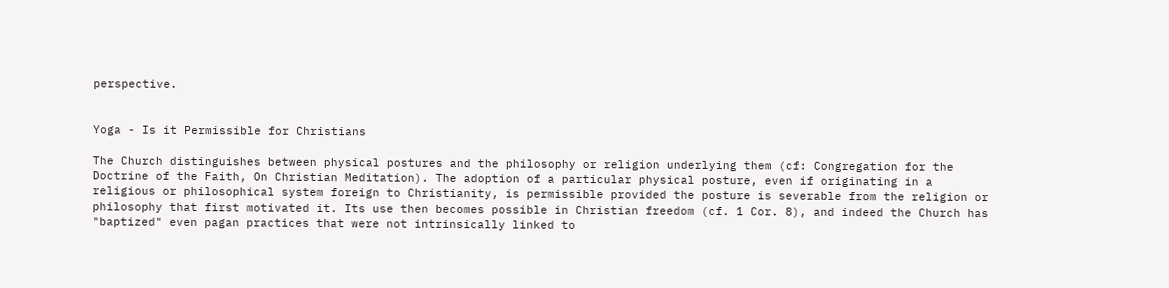perspective.


Yoga - Is it Permissible for Christians

The Church distinguishes between physical postures and the philosophy or religion underlying them (cf: Congregation for the Doctrine of the Faith, On Christian Meditation). The adoption of a particular physical posture, even if originating in a religious or philosophical system foreign to Christianity, is permissible provided the posture is severable from the religion or philosophy that first motivated it. Its use then becomes possible in Christian freedom (cf. 1 Cor. 8), and indeed the Church has "baptized" even pagan practices that were not intrinsically linked to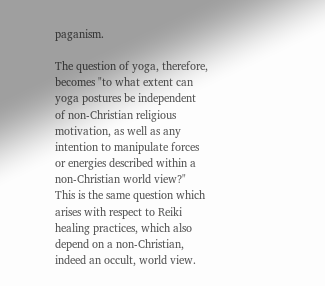paganism.

The question of yoga, therefore, becomes "to what extent can yoga postures be independent of non-Christian religious motivation, as well as any intention to manipulate forces or energies described within a non-Christian world view?" This is the same question which arises with respect to Reiki healing practices, which also depend on a non-Christian, indeed an occult, world view.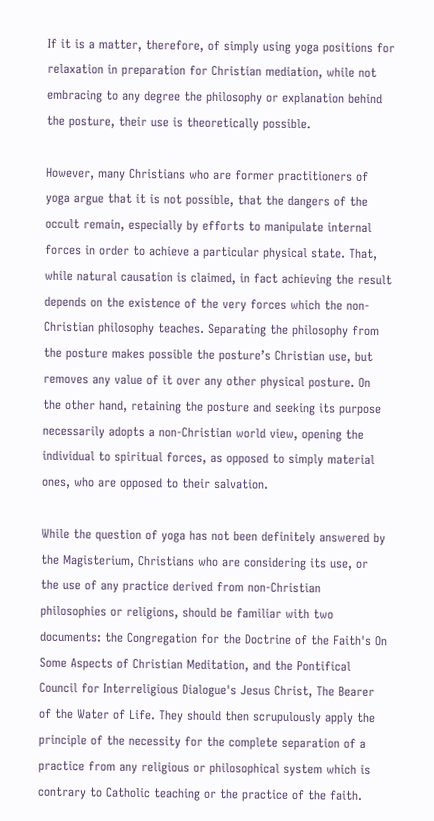If it is a matter, therefore, of simply using yoga positions for relaxation in preparation for Christian mediation, while not embracing to any degree the philosophy or explanation behind the posture, their use is theoretically possible.

However, many Christians who are former practitioners of yoga argue that it is not possible, that the dangers of the occult remain, especially by efforts to manipulate internal forces in order to achieve a particular physical state. That, while natural causation is claimed, in fact achieving the result depends on the existence of the very forces which the non-Christian philosophy teaches. Separating the philosophy from the posture makes possible the posture’s Christian use, but removes any value of it over any other physical posture. On the other hand, retaining the posture and seeking its purpose necessarily adopts a non-Christian world view, opening the individual to spiritual forces, as opposed to simply material ones, who are opposed to their salvation.

While the question of yoga has not been definitely answered by the Magisterium, Christians who are considering its use, or the use of any practice derived from non-Christian philosophies or religions, should be familiar with two documents: the Congregation for the Doctrine of the Faith's On Some Aspects of Christian Meditation, and the Pontifical Council for Interreligious Dialogue's Jesus Christ, The Bearer of the Water of Life. They should then scrupulously apply the principle of the necessity for the complete separation of a practice from any religious or philosophical system which is contrary to Catholic teaching or the practice of the faith.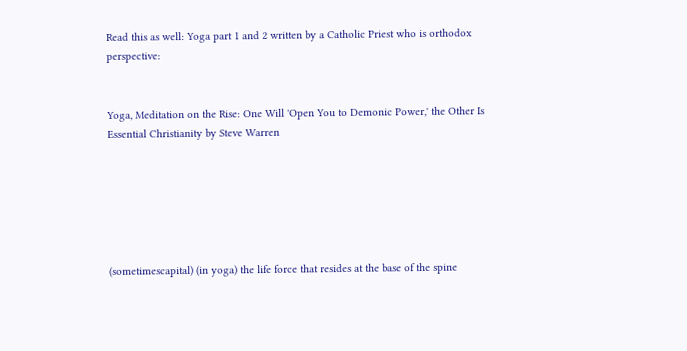Read this as well: Yoga part 1 and 2 written by a Catholic Priest who is orthodox perspective:


Yoga, Meditation on the Rise: One Will 'Open You to Demonic Power,' the Other Is Essential Christianity by Steve Warren






(sometimescapital) (in yoga) the life force that resides at the base of the spine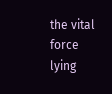the vital force lying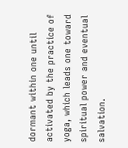dormant within one until activated by the practice of yoga, which leads one toward spiritual power and eventual salvation.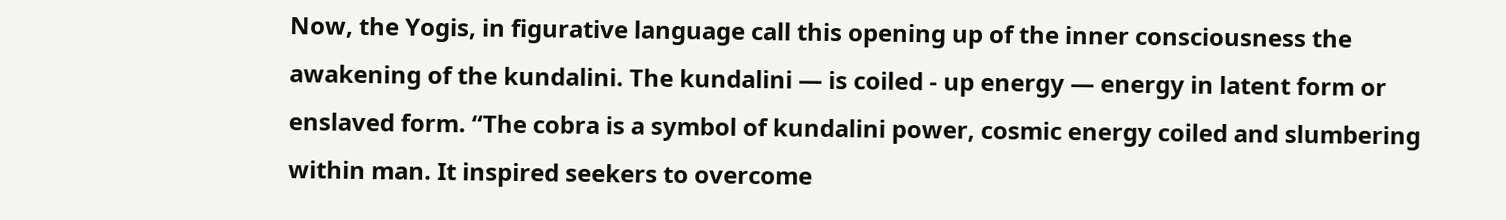Now, the Yogis, in figurative language call this opening up of the inner consciousness the awakening of the kundalini. The kundalini — is coiled - up energy — energy in latent form or enslaved form. “The cobra is a symbol of kundalini power, cosmic energy coiled and slumbering within man. It inspired seekers to overcome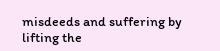misdeeds and suffering by lifting the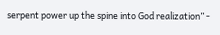serpent power up the spine into God realization” -